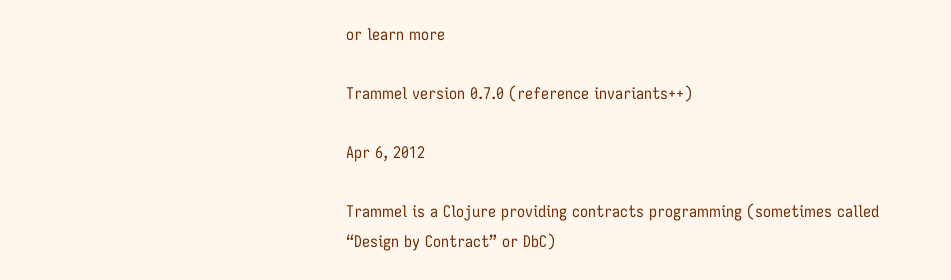or learn more

Trammel version 0.7.0 (reference invariants++)

Apr 6, 2012

Trammel is a Clojure providing contracts programming (sometimes called “Design by Contract” or DbC)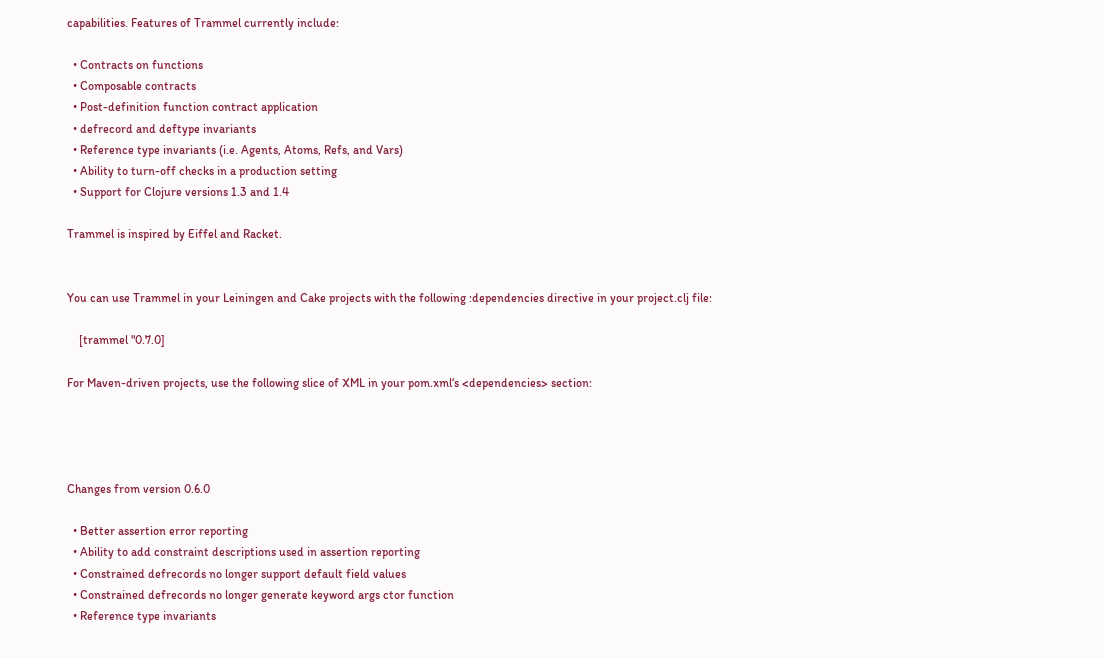capabilities. Features of Trammel currently include:

  • Contracts on functions
  • Composable contracts
  • Post-definition function contract application
  • defrecord and deftype invariants
  • Reference type invariants (i.e. Agents, Atoms, Refs, and Vars)
  • Ability to turn-off checks in a production setting
  • Support for Clojure versions 1.3 and 1.4

Trammel is inspired by Eiffel and Racket.


You can use Trammel in your Leiningen and Cake projects with the following :dependencies directive in your project.clj file:

    [trammel "0.7.0]

For Maven-driven projects, use the following slice of XML in your pom.xml‘s <dependencies> section:




Changes from version 0.6.0

  • Better assertion error reporting
  • Ability to add constraint descriptions used in assertion reporting
  • Constrained defrecords no longer support default field values
  • Constrained defrecords no longer generate keyword args ctor function
  • Reference type invariants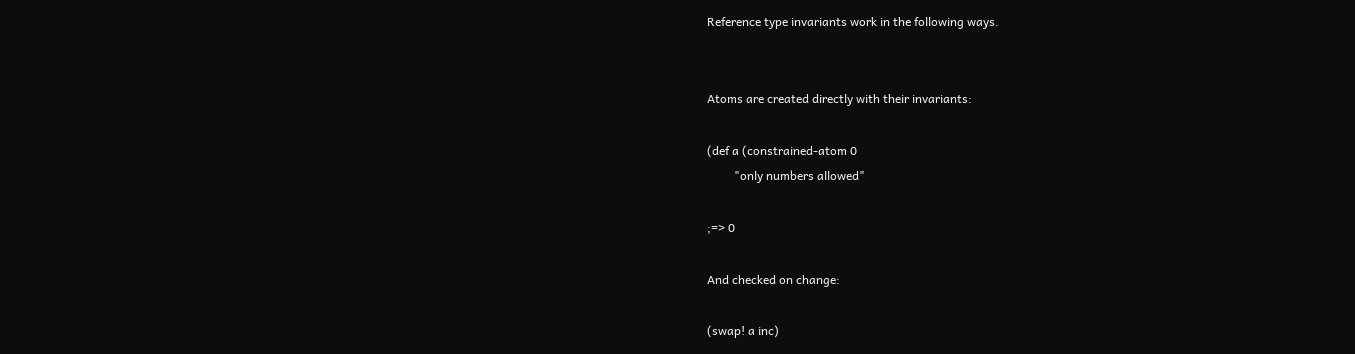Reference type invariants work in the following ways.


Atoms are created directly with their invariants:

(def a (constrained-atom 0
         "only numbers allowed"

;=> 0

And checked on change:

(swap! a inc)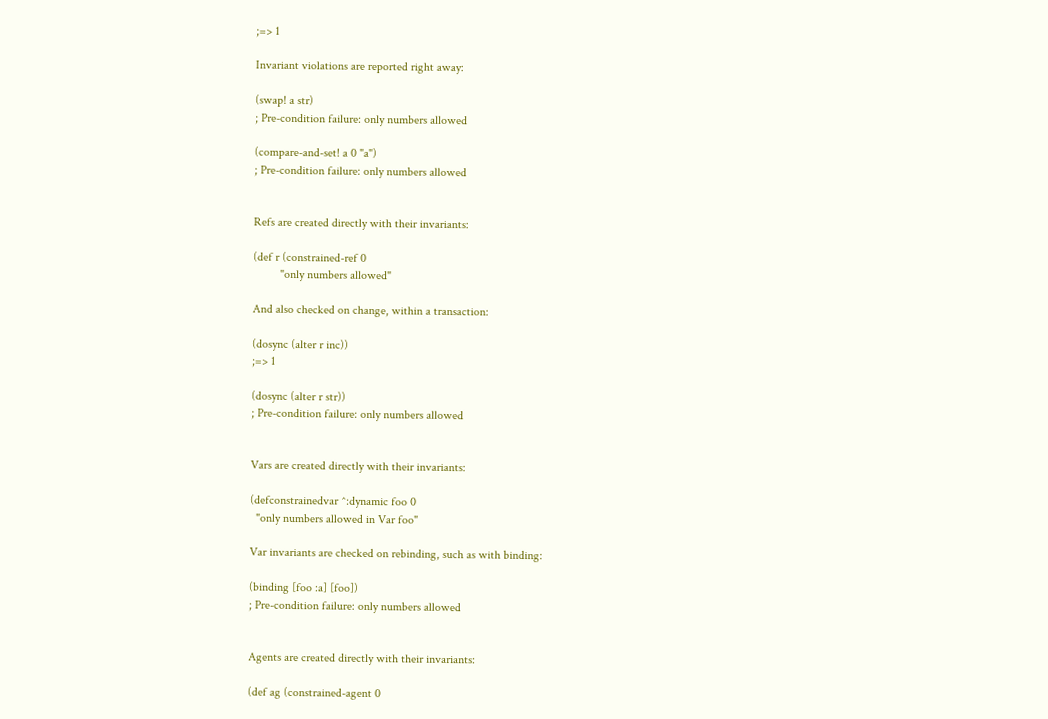;=> 1

Invariant violations are reported right away:

(swap! a str)
; Pre-condition failure: only numbers allowed

(compare-and-set! a 0 "a")
; Pre-condition failure: only numbers allowed


Refs are created directly with their invariants:

(def r (constrained-ref 0
         "only numbers allowed"

And also checked on change, within a transaction:

(dosync (alter r inc))
;=> 1

(dosync (alter r str))
; Pre-condition failure: only numbers allowed


Vars are created directly with their invariants:

(defconstrainedvar ^:dynamic foo 0
  "only numbers allowed in Var foo"

Var invariants are checked on rebinding, such as with binding:

(binding [foo :a] [foo])
; Pre-condition failure: only numbers allowed


Agents are created directly with their invariants:

(def ag (constrained-agent 0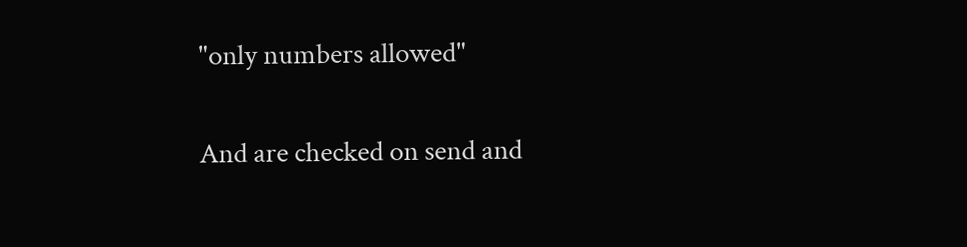"only numbers allowed"

And are checked on send and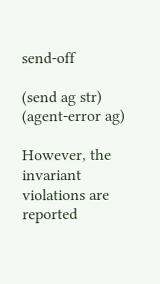send-off

(send ag str)
(agent-error ag)

However, the invariant violations are reported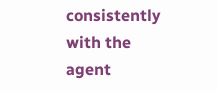consistently with the agent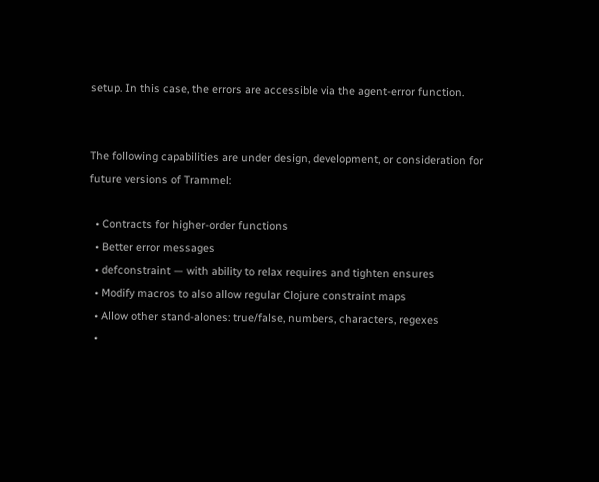setup. In this case, the errors are accessible via the agent-error function.


The following capabilities are under design, development, or consideration for future versions of Trammel:

  • Contracts for higher-order functions
  • Better error messages
  • defconstraint — with ability to relax requires and tighten ensures
  • Modify macros to also allow regular Clojure constraint maps
  • Allow other stand-alones: true/false, numbers, characters, regexes
  •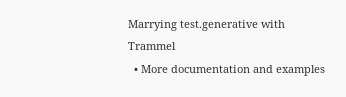Marrying test.generative with Trammel
  • More documentation and examples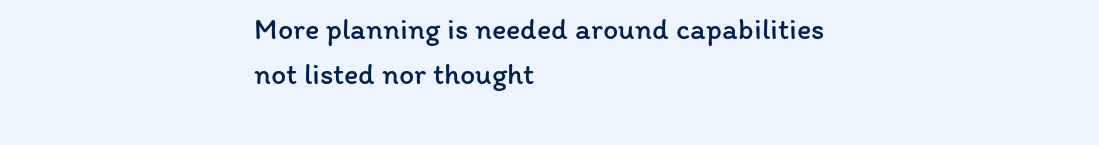More planning is needed around capabilities not listed nor thought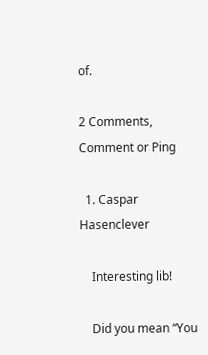of.

2 Comments, Comment or Ping

  1. Caspar Hasenclever

    Interesting lib!

    Did you mean “You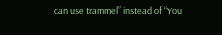can use trammel” instead of “You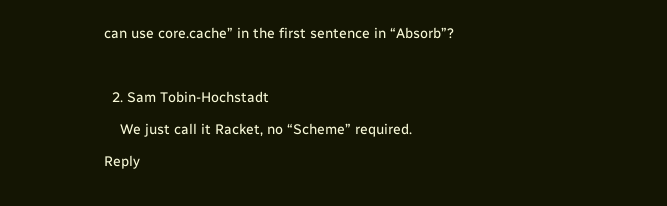can use core.cache” in the first sentence in “Absorb”?



  2. Sam Tobin-Hochstadt

    We just call it Racket, no “Scheme” required.

Reply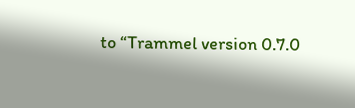to “Trammel version 0.7.0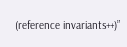(reference invariants++)”